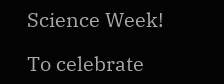Science Week!

To celebrate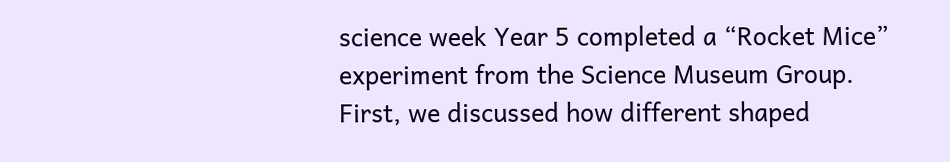science week Year 5 completed a “Rocket Mice” experiment from the Science Museum Group.  First, we discussed how different shaped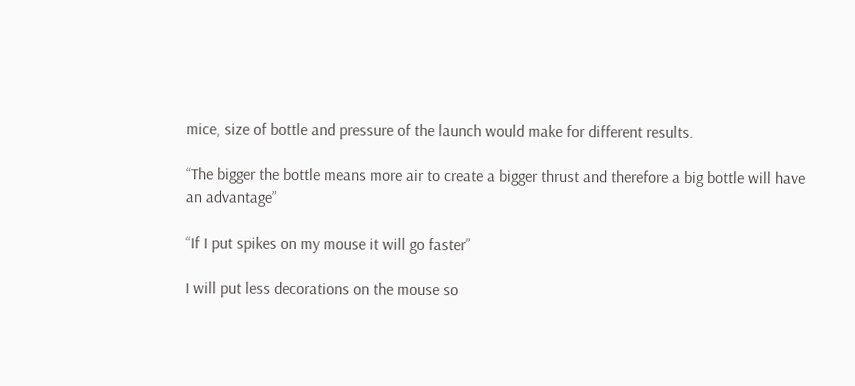mice, size of bottle and pressure of the launch would make for different results.

“The bigger the bottle means more air to create a bigger thrust and therefore a big bottle will have an advantage”

“If I put spikes on my mouse it will go faster”

I will put less decorations on the mouse so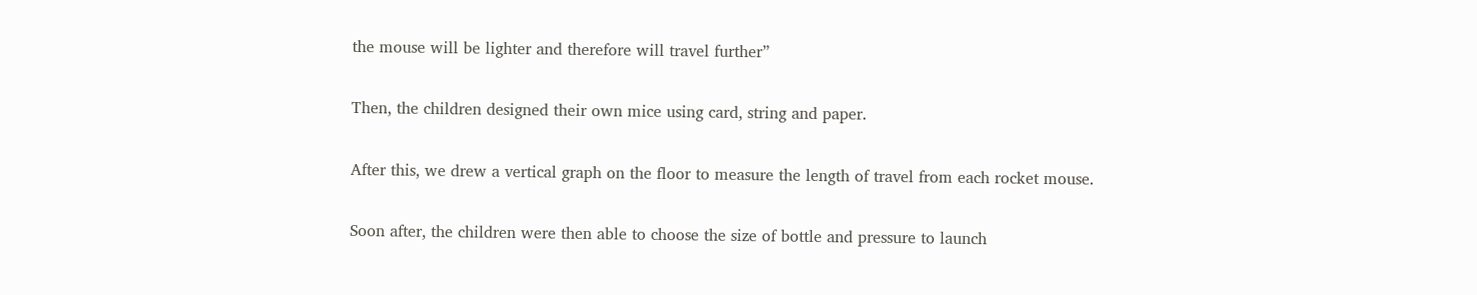the mouse will be lighter and therefore will travel further”

Then, the children designed their own mice using card, string and paper.

After this, we drew a vertical graph on the floor to measure the length of travel from each rocket mouse.

Soon after, the children were then able to choose the size of bottle and pressure to launch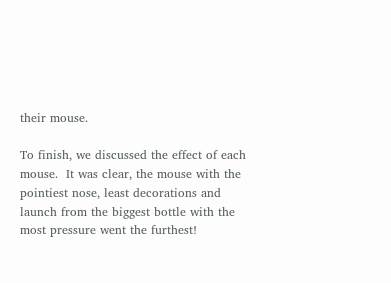their mouse.

To finish, we discussed the effect of each mouse.  It was clear, the mouse with the pointiest nose, least decorations and launch from the biggest bottle with the most pressure went the furthest!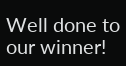Well done to our winner!